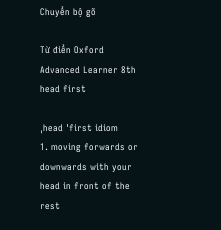Chuyển bộ gõ

Từ điển Oxford Advanced Learner 8th
head first

ˌhead ˈfirst idiom
1. moving forwards or downwards with your head in front of the rest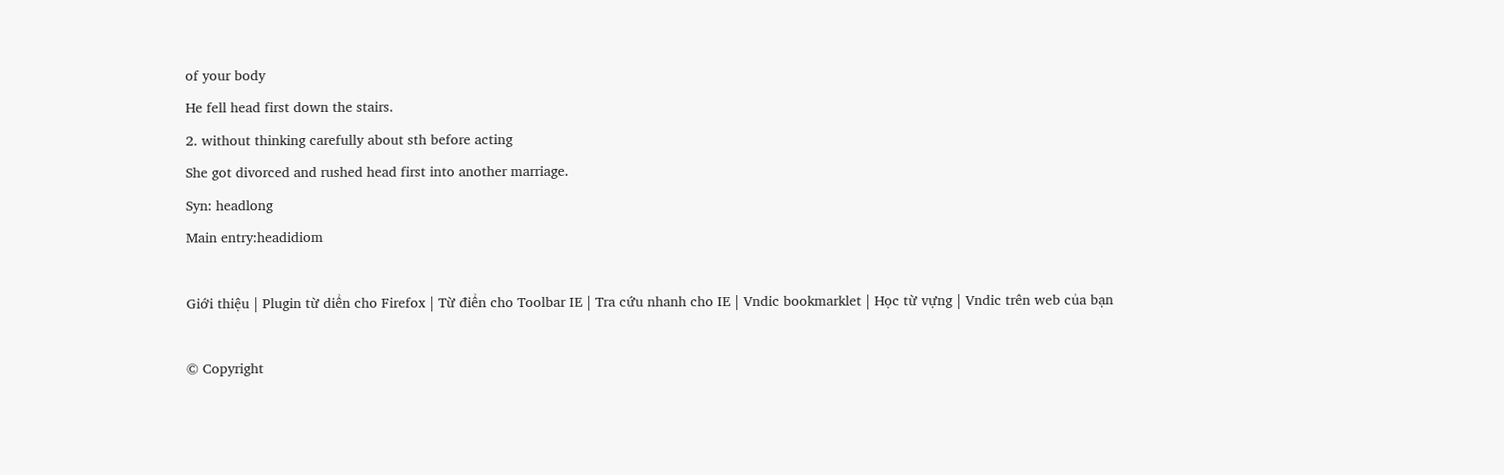of your body
He fell head first down the stairs.
2. without thinking carefully about sth before acting
She got divorced and rushed head first into another marriage.
Syn: headlong
Main entry:headidiom

Giới thiệu | Plugin từ diển cho Firefox | Từ điển cho Toolbar IE | Tra cứu nhanh cho IE | Vndic bookmarklet | Học từ vựng | Vndic trên web của bạn

© Copyright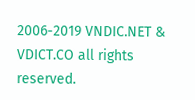2006-2019 VNDIC.NET & VDICT.CO all rights reserved.